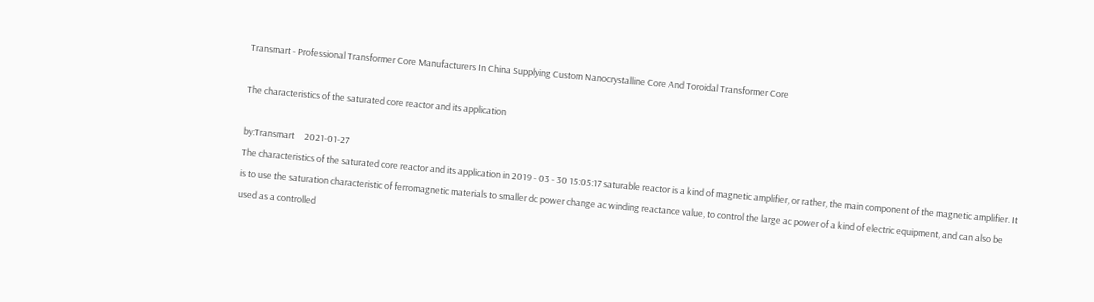Transmart - Professional Transformer Core Manufacturers In China Supplying Custom Nanocrystalline Core And Toroidal Transformer Core

The characteristics of the saturated core reactor and its application

by:Transmart     2021-01-27
The characteristics of the saturated core reactor and its application in 2019 - 03 - 30 15:05:17 saturable reactor is a kind of magnetic amplifier, or rather, the main component of the magnetic amplifier. It is to use the saturation characteristic of ferromagnetic materials to smaller dc power change ac winding reactance value, to control the large ac power of a kind of electric equipment, and can also be used as a controlled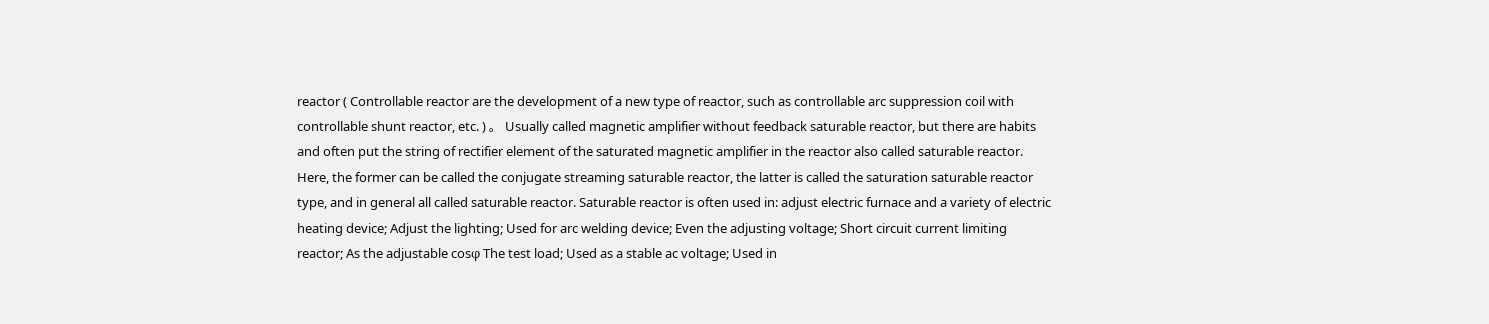reactor ( Controllable reactor are the development of a new type of reactor, such as controllable arc suppression coil with controllable shunt reactor, etc. ) 。 Usually called magnetic amplifier without feedback saturable reactor, but there are habits and often put the string of rectifier element of the saturated magnetic amplifier in the reactor also called saturable reactor. Here, the former can be called the conjugate streaming saturable reactor, the latter is called the saturation saturable reactor type, and in general all called saturable reactor. Saturable reactor is often used in: adjust electric furnace and a variety of electric heating device; Adjust the lighting; Used for arc welding device; Even the adjusting voltage; Short circuit current limiting reactor; As the adjustable cosφ The test load; Used as a stable ac voltage; Used in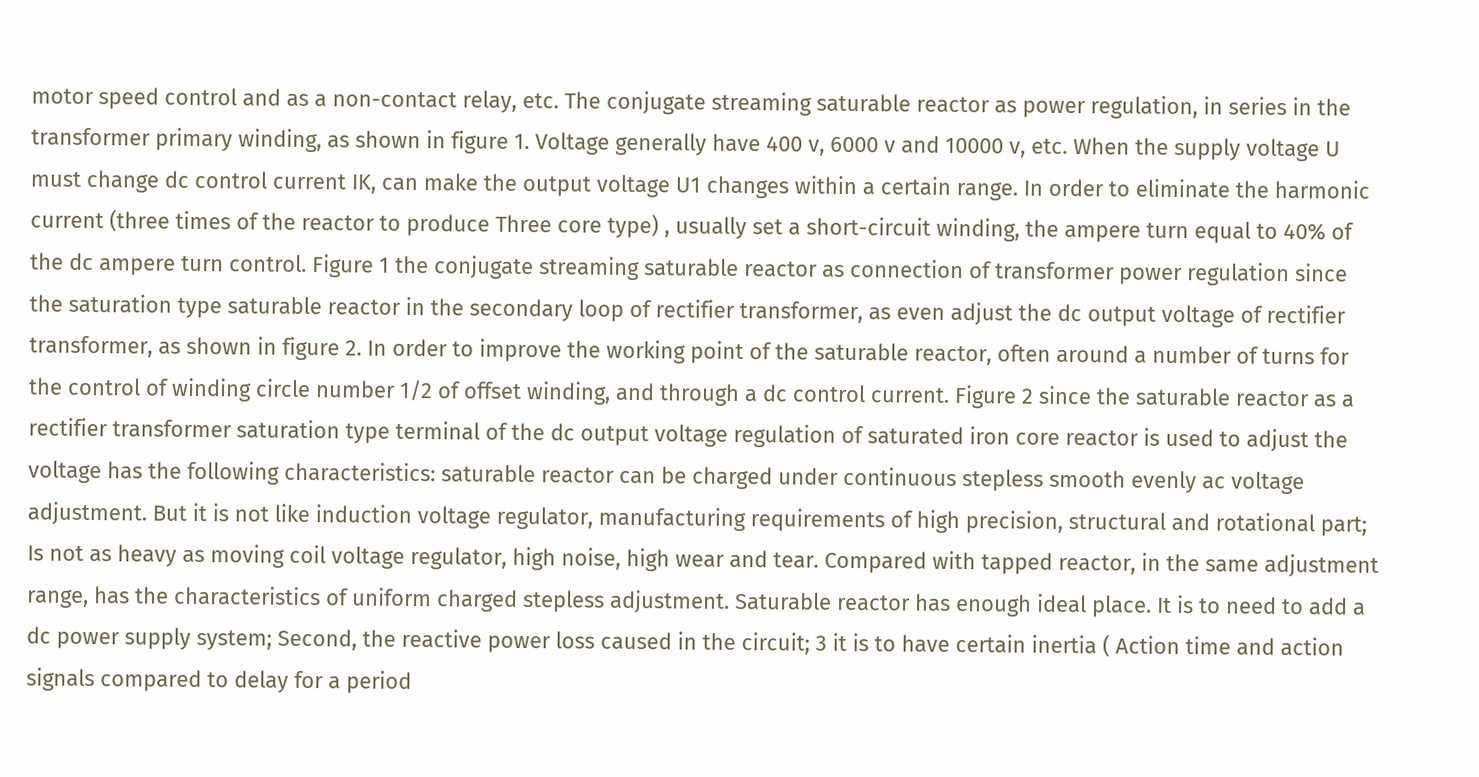motor speed control and as a non-contact relay, etc. The conjugate streaming saturable reactor as power regulation, in series in the transformer primary winding, as shown in figure 1. Voltage generally have 400 v, 6000 v and 10000 v, etc. When the supply voltage U must change dc control current IK, can make the output voltage U1 changes within a certain range. In order to eliminate the harmonic current (three times of the reactor to produce Three core type) , usually set a short-circuit winding, the ampere turn equal to 40% of the dc ampere turn control. Figure 1 the conjugate streaming saturable reactor as connection of transformer power regulation since the saturation type saturable reactor in the secondary loop of rectifier transformer, as even adjust the dc output voltage of rectifier transformer, as shown in figure 2. In order to improve the working point of the saturable reactor, often around a number of turns for the control of winding circle number 1/2 of offset winding, and through a dc control current. Figure 2 since the saturable reactor as a rectifier transformer saturation type terminal of the dc output voltage regulation of saturated iron core reactor is used to adjust the voltage has the following characteristics: saturable reactor can be charged under continuous stepless smooth evenly ac voltage adjustment. But it is not like induction voltage regulator, manufacturing requirements of high precision, structural and rotational part; Is not as heavy as moving coil voltage regulator, high noise, high wear and tear. Compared with tapped reactor, in the same adjustment range, has the characteristics of uniform charged stepless adjustment. Saturable reactor has enough ideal place. It is to need to add a dc power supply system; Second, the reactive power loss caused in the circuit; 3 it is to have certain inertia ( Action time and action signals compared to delay for a period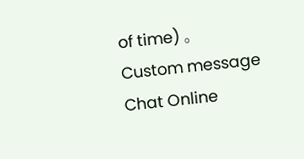of time) 。
Custom message
Chat Online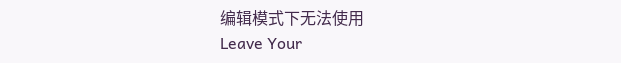编辑模式下无法使用
Leave Your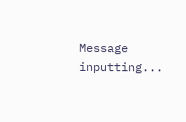Message inputting...